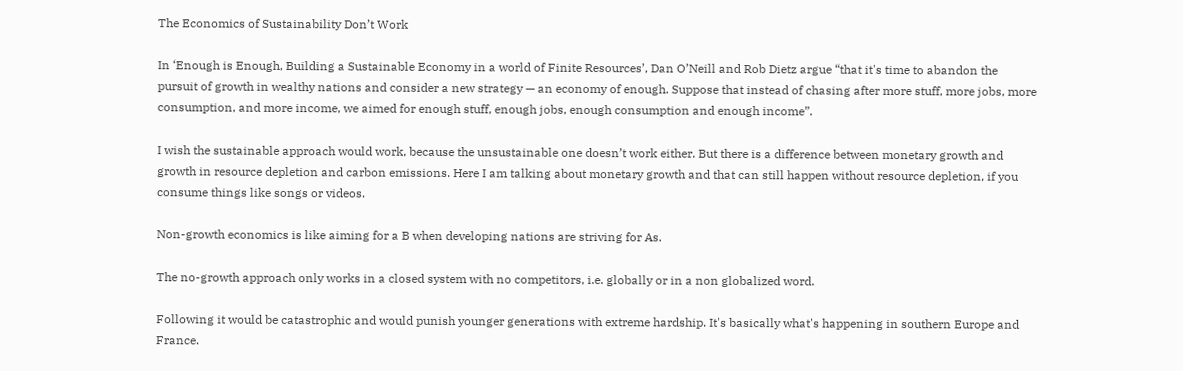The Economics of Sustainability Don’t Work

In ‘Enough is Enough, Building a Sustainable Economy in a world of Finite Resources’, Dan O’Neill and Rob Dietz argue “that it's time to abandon the pursuit of growth in wealthy nations and consider a new strategy — an economy of enough. Suppose that instead of chasing after more stuff, more jobs, more consumption, and more income, we aimed for enough stuff, enough jobs, enough consumption and enough income”.

I wish the sustainable approach would work, because the unsustainable one doesn’t work either. But there is a difference between monetary growth and growth in resource depletion and carbon emissions. Here I am talking about monetary growth and that can still happen without resource depletion, if you consume things like songs or videos.

Non-growth economics is like aiming for a B when developing nations are striving for As.

The no-growth approach only works in a closed system with no competitors, i.e. globally or in a non globalized word.

Following it would be catastrophic and would punish younger generations with extreme hardship. It's basically what's happening in southern Europe and France.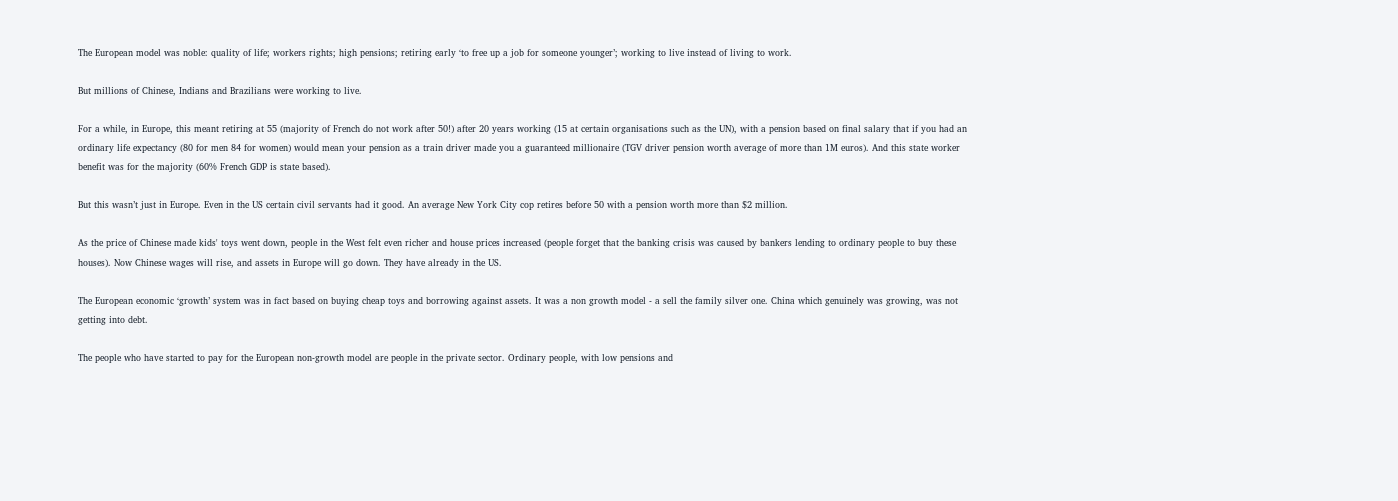The European model was noble: quality of life; workers rights; high pensions; retiring early ‘to free up a job for someone younger’; working to live instead of living to work.

But millions of Chinese, Indians and Brazilians were working to live.

For a while, in Europe, this meant retiring at 55 (majority of French do not work after 50!) after 20 years working (15 at certain organisations such as the UN), with a pension based on final salary that if you had an ordinary life expectancy (80 for men 84 for women) would mean your pension as a train driver made you a guaranteed millionaire (TGV driver pension worth average of more than 1M euros). And this state worker benefit was for the majority (60% French GDP is state based).

But this wasn’t just in Europe. Even in the US certain civil servants had it good. An average New York City cop retires before 50 with a pension worth more than $2 million.

As the price of Chinese made kids' toys went down, people in the West felt even richer and house prices increased (people forget that the banking crisis was caused by bankers lending to ordinary people to buy these houses). Now Chinese wages will rise, and assets in Europe will go down. They have already in the US.

The European economic ‘growth’ system was in fact based on buying cheap toys and borrowing against assets. It was a non growth model - a sell the family silver one. China which genuinely was growing, was not getting into debt.

The people who have started to pay for the European non-growth model are people in the private sector. Ordinary people, with low pensions and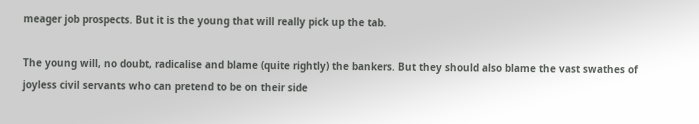meager job prospects. But it is the young that will really pick up the tab.

The young will, no doubt, radicalise and blame (quite rightly) the bankers. But they should also blame the vast swathes of joyless civil servants who can pretend to be on their side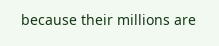because their millions are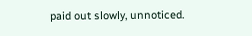paid out slowly, unnoticed.